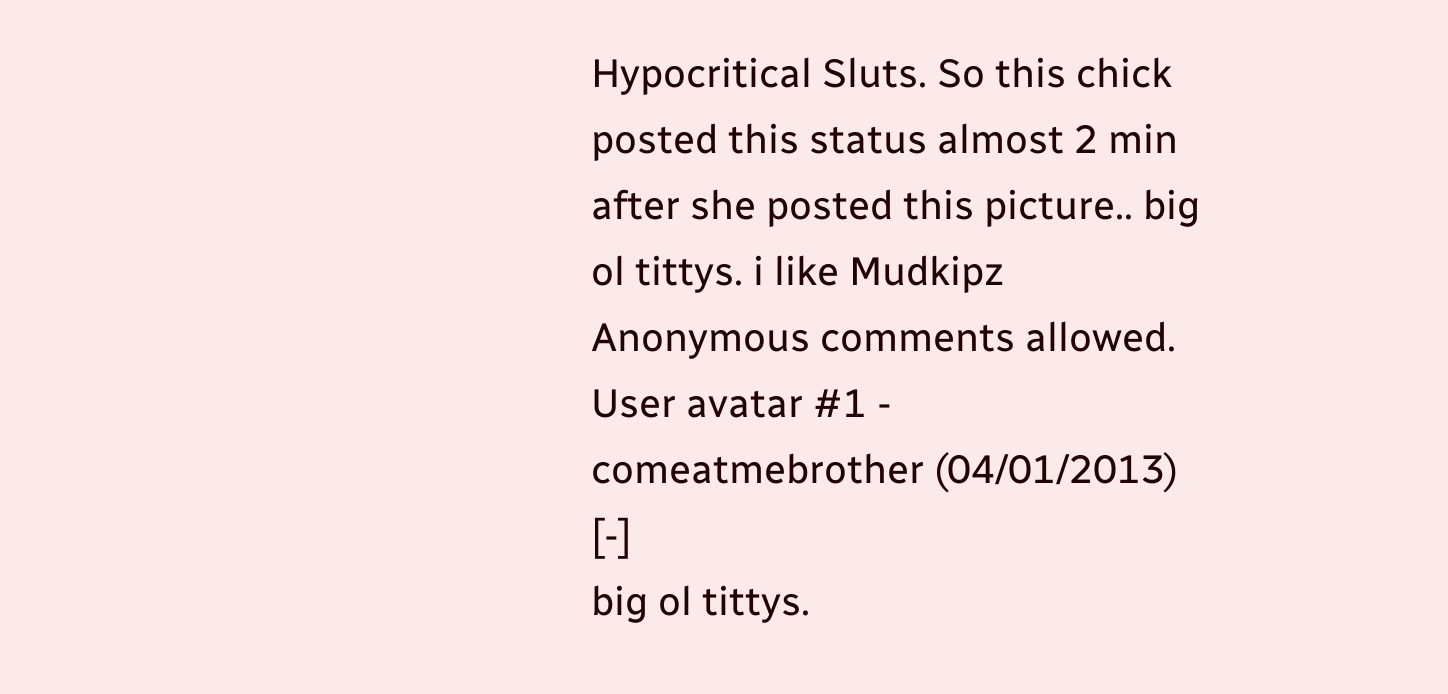Hypocritical Sluts. So this chick posted this status almost 2 min after she posted this picture.. big ol tittys. i like Mudkipz
Anonymous comments allowed.
User avatar #1 - comeatmebrother (04/01/2013) [-]
big ol tittys.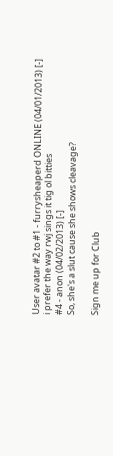User avatar #2 to #1 - furrysheaperd ONLINE (04/01/2013) [-]
i prefer the way rwj sings it tig ol bitties
#4 - anon (04/02/2013) [-]
So, she's a slut cause she shows cleavage?

Sign me up for Club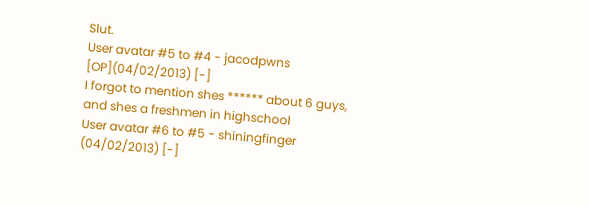Slut.
User avatar #5 to #4 - jacodpwns [OP](04/02/2013) [-]
I forgot to mention shes ****** about 6 guys, and shes a freshmen in highschool
User avatar #6 to #5 - shiningfinger (04/02/2013) [-]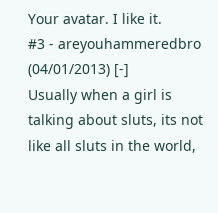Your avatar. I like it.
#3 - areyouhammeredbro (04/01/2013) [-]
Usually when a girl is talking about sluts, its not like all sluts in the world,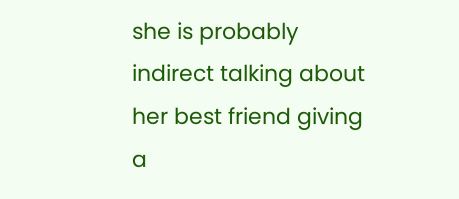she is probably indirect talking about her best friend giving a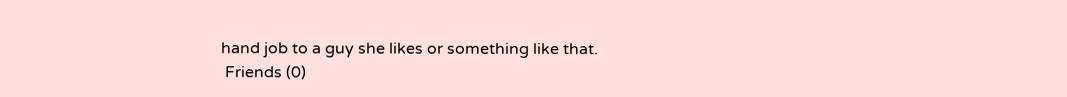hand job to a guy she likes or something like that.
 Friends (0)